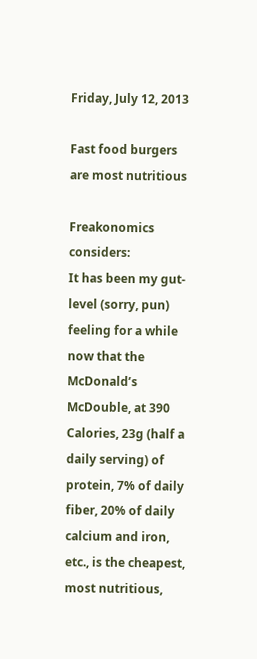Friday, July 12, 2013

Fast food burgers are most nutritious

Freakonomics considers:
It has been my gut-level (sorry, pun) feeling for a while now that the McDonald’s McDouble, at 390 Calories, 23g (half a daily serving) of protein, 7% of daily fiber, 20% of daily calcium and iron, etc., is the cheapest, most nutritious,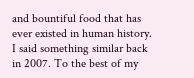and bountiful food that has ever existed in human history.
I said something similar back in 2007. To the best of my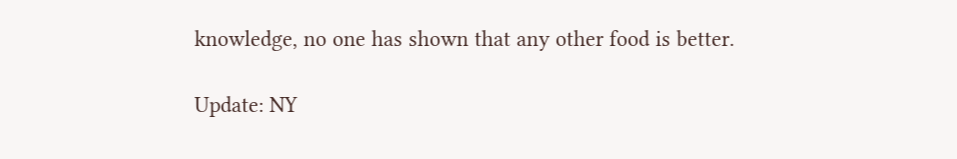knowledge, no one has shown that any other food is better.

Update: NY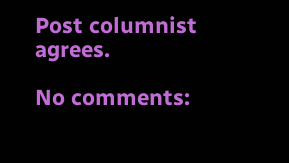Post columnist agrees.

No comments: